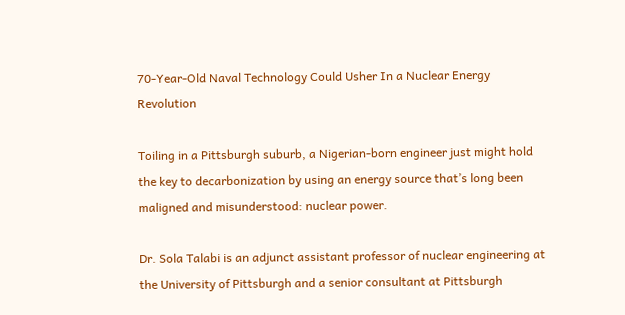70-Year-Old Naval Technology Could Usher In a Nuclear Energy Revolution

Toiling in a Pittsburgh suburb, a Nigerian-born engineer just might hold the key to decarbonization by using an energy source that’s long been maligned and misunderstood: nuclear power.

Dr. Sola Talabi is an adjunct assistant professor of nuclear engineering at the University of Pittsburgh and a senior consultant at Pittsburgh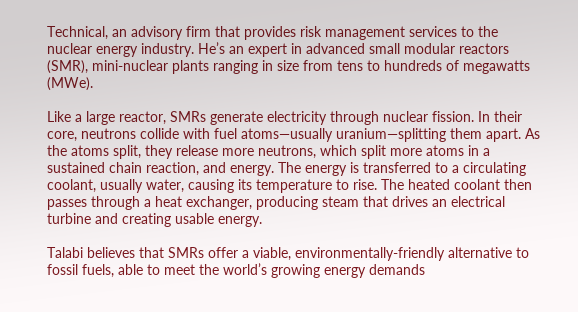Technical, an advisory firm that provides risk management services to the nuclear energy industry. He’s an expert in advanced small modular reactors (SMR), mini-nuclear plants ranging in size from tens to hundreds of megawatts (MWe).

Like a large reactor, SMRs generate electricity through nuclear fission. In their core, neutrons collide with fuel atoms—usually uranium—splitting them apart. As the atoms split, they release more neutrons, which split more atoms in a sustained chain reaction, and energy. The energy is transferred to a circulating coolant, usually water, causing its temperature to rise. The heated coolant then passes through a heat exchanger, producing steam that drives an electrical turbine and creating usable energy.

Talabi believes that SMRs offer a viable, environmentally-friendly alternative to fossil fuels, able to meet the world’s growing energy demands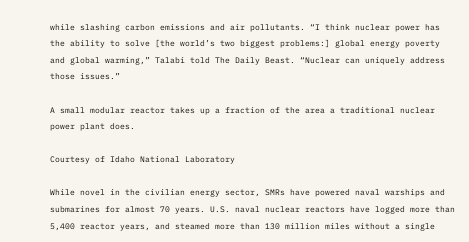while slashing carbon emissions and air pollutants. “I think nuclear power has the ability to solve [the world’s two biggest problems:] global energy poverty and global warming,” Talabi told The Daily Beast. “Nuclear can uniquely address those issues.”

A small modular reactor takes up a fraction of the area a traditional nuclear power plant does.

Courtesy of Idaho National Laboratory

While novel in the civilian energy sector, SMRs have powered naval warships and submarines for almost 70 years. U.S. naval nuclear reactors have logged more than 5,400 reactor years, and steamed more than 130 million miles without a single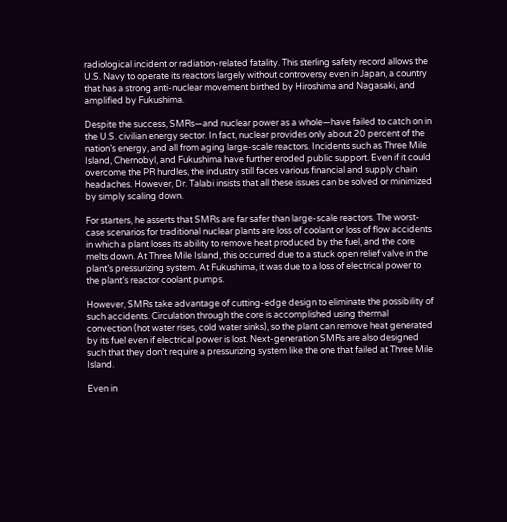radiological incident or radiation-related fatality. This sterling safety record allows the U.S. Navy to operate its reactors largely without controversy even in Japan, a country that has a strong anti-nuclear movement birthed by Hiroshima and Nagasaki, and amplified by Fukushima.

Despite the success, SMRs—and nuclear power as a whole—have failed to catch on in the U.S. civilian energy sector. In fact, nuclear provides only about 20 percent of the nation’s energy, and all from aging large-scale reactors. Incidents such as Three Mile Island, Chernobyl, and Fukushima have further eroded public support. Even if it could overcome the PR hurdles, the industry still faces various financial and supply chain headaches. However, Dr. Talabi insists that all these issues can be solved or minimized by simply scaling down.

For starters, he asserts that SMRs are far safer than large-scale reactors. The worst-case scenarios for traditional nuclear plants are loss of coolant or loss of flow accidents in which a plant loses its ability to remove heat produced by the fuel, and the core melts down. At Three Mile Island, this occurred due to a stuck open relief valve in the plant’s pressurizing system. At Fukushima, it was due to a loss of electrical power to the plant’s reactor coolant pumps.

However, SMRs take advantage of cutting-edge design to eliminate the possibility of such accidents. Circulation through the core is accomplished using thermal convection (hot water rises, cold water sinks), so the plant can remove heat generated by its fuel even if electrical power is lost. Next-generation SMRs are also designed such that they don’t require a pressurizing system like the one that failed at Three Mile Island.

Even in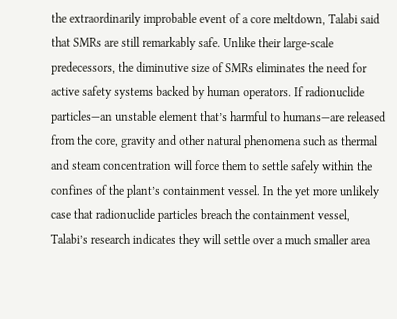the extraordinarily improbable event of a core meltdown, Talabi said that SMRs are still remarkably safe. Unlike their large-scale predecessors, the diminutive size of SMRs eliminates the need for active safety systems backed by human operators. If radionuclide particles—an unstable element that’s harmful to humans—are released from the core, gravity and other natural phenomena such as thermal and steam concentration will force them to settle safely within the confines of the plant’s containment vessel. In the yet more unlikely case that radionuclide particles breach the containment vessel, Talabi’s research indicates they will settle over a much smaller area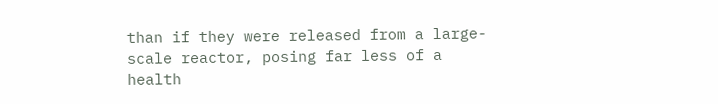than if they were released from a large-scale reactor, posing far less of a health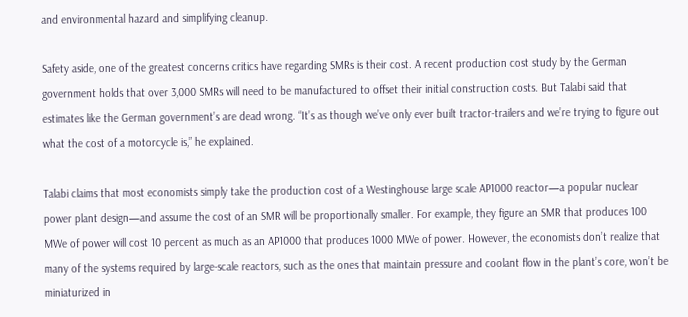and environmental hazard and simplifying cleanup.

Safety aside, one of the greatest concerns critics have regarding SMRs is their cost. A recent production cost study by the German government holds that over 3,000 SMRs will need to be manufactured to offset their initial construction costs. But Talabi said that estimates like the German government’s are dead wrong. “It’s as though we’ve only ever built tractor-trailers and we’re trying to figure out what the cost of a motorcycle is,” he explained.

Talabi claims that most economists simply take the production cost of a Westinghouse large scale AP1000 reactor—a popular nuclear power plant design—and assume the cost of an SMR will be proportionally smaller. For example, they figure an SMR that produces 100 MWe of power will cost 10 percent as much as an AP1000 that produces 1000 MWe of power. However, the economists don’t realize that many of the systems required by large-scale reactors, such as the ones that maintain pressure and coolant flow in the plant’s core, won’t be miniaturized in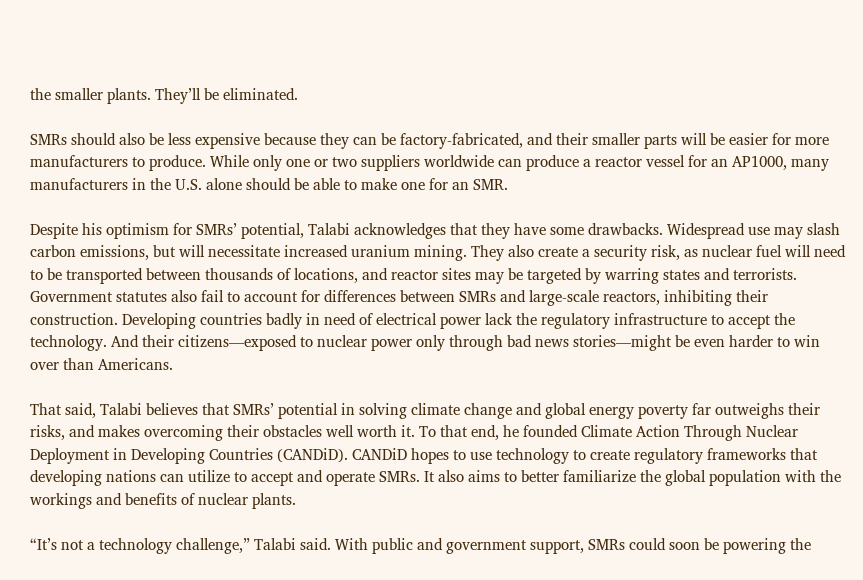the smaller plants. They’ll be eliminated.

SMRs should also be less expensive because they can be factory-fabricated, and their smaller parts will be easier for more manufacturers to produce. While only one or two suppliers worldwide can produce a reactor vessel for an AP1000, many manufacturers in the U.S. alone should be able to make one for an SMR.

Despite his optimism for SMRs’ potential, Talabi acknowledges that they have some drawbacks. Widespread use may slash carbon emissions, but will necessitate increased uranium mining. They also create a security risk, as nuclear fuel will need to be transported between thousands of locations, and reactor sites may be targeted by warring states and terrorists. Government statutes also fail to account for differences between SMRs and large-scale reactors, inhibiting their construction. Developing countries badly in need of electrical power lack the regulatory infrastructure to accept the technology. And their citizens—exposed to nuclear power only through bad news stories—might be even harder to win over than Americans.

That said, Talabi believes that SMRs’ potential in solving climate change and global energy poverty far outweighs their risks, and makes overcoming their obstacles well worth it. To that end, he founded Climate Action Through Nuclear Deployment in Developing Countries (CANDiD). CANDiD hopes to use technology to create regulatory frameworks that developing nations can utilize to accept and operate SMRs. It also aims to better familiarize the global population with the workings and benefits of nuclear plants.

“It’s not a technology challenge,” Talabi said. With public and government support, SMRs could soon be powering the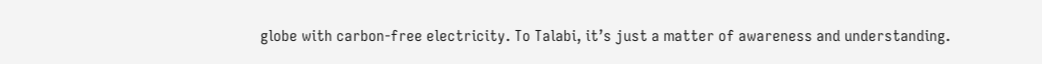globe with carbon-free electricity. To Talabi, it’s just a matter of awareness and understanding.